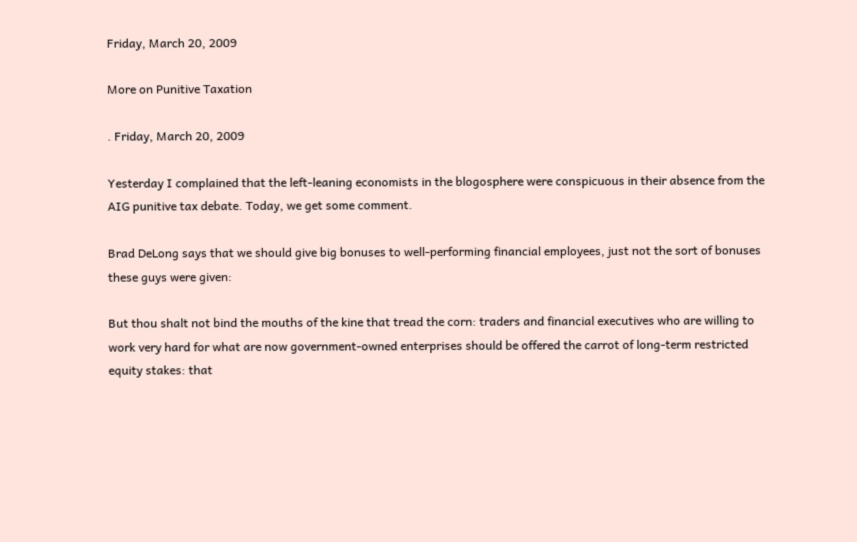Friday, March 20, 2009

More on Punitive Taxation

. Friday, March 20, 2009

Yesterday I complained that the left-leaning economists in the blogosphere were conspicuous in their absence from the AIG punitive tax debate. Today, we get some comment.

Brad DeLong says that we should give big bonuses to well-performing financial employees, just not the sort of bonuses these guys were given:

But thou shalt not bind the mouths of the kine that tread the corn: traders and financial executives who are willing to work very hard for what are now government-owned enterprises should be offered the carrot of long-term restricted equity stakes: that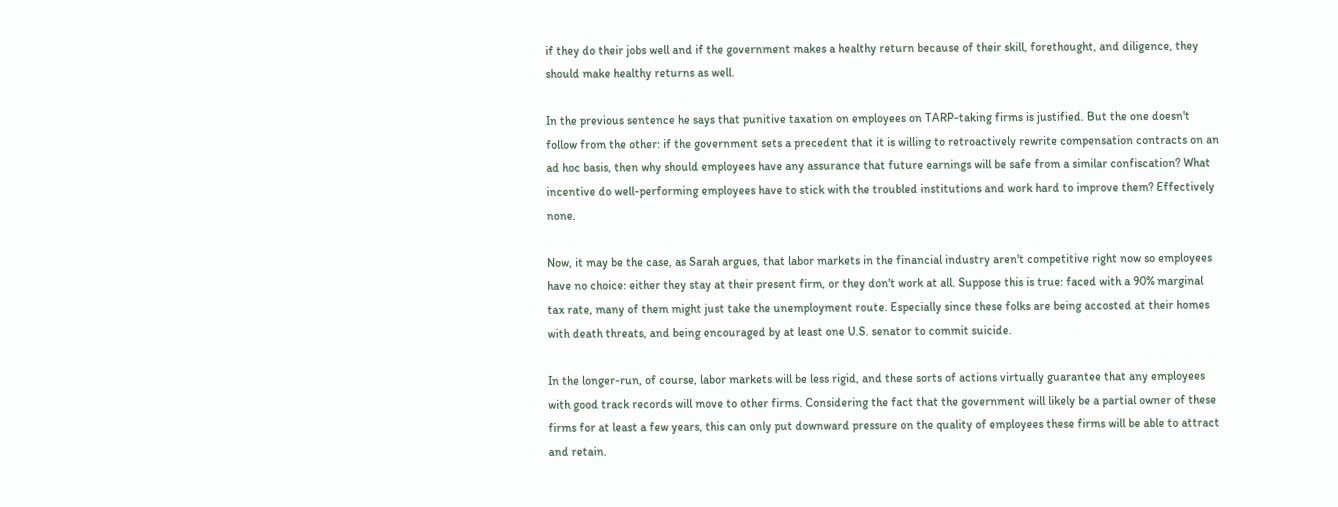if they do their jobs well and if the government makes a healthy return because of their skill, forethought, and diligence, they should make healthy returns as well.

In the previous sentence he says that punitive taxation on employees on TARP-taking firms is justified. But the one doesn't follow from the other: if the government sets a precedent that it is willing to retroactively rewrite compensation contracts on an ad hoc basis, then why should employees have any assurance that future earnings will be safe from a similar confiscation? What incentive do well-performing employees have to stick with the troubled institutions and work hard to improve them? Effectively none.

Now, it may be the case, as Sarah argues, that labor markets in the financial industry aren't competitive right now so employees have no choice: either they stay at their present firm, or they don't work at all. Suppose this is true: faced with a 90% marginal tax rate, many of them might just take the unemployment route. Especially since these folks are being accosted at their homes with death threats, and being encouraged by at least one U.S. senator to commit suicide.

In the longer-run, of course, labor markets will be less rigid, and these sorts of actions virtually guarantee that any employees with good track records will move to other firms. Considering the fact that the government will likely be a partial owner of these firms for at least a few years, this can only put downward pressure on the quality of employees these firms will be able to attract and retain.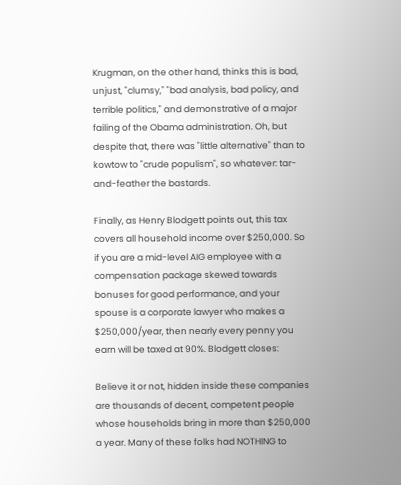Krugman, on the other hand, thinks this is bad, unjust, "clumsy," "bad analysis, bad policy, and terrible politics," and demonstrative of a major failing of the Obama administration. Oh, but despite that, there was "little alternative" than to kowtow to "crude populism", so whatever: tar-and-feather the bastards.

Finally, as Henry Blodgett points out, this tax covers all household income over $250,000. So if you are a mid-level AIG employee with a compensation package skewed towards bonuses for good performance, and your spouse is a corporate lawyer who makes a $250,000/year, then nearly every penny you earn will be taxed at 90%. Blodgett closes:

Believe it or not, hidden inside these companies are thousands of decent, competent people whose households bring in more than $250,000 a year. Many of these folks had NOTHING to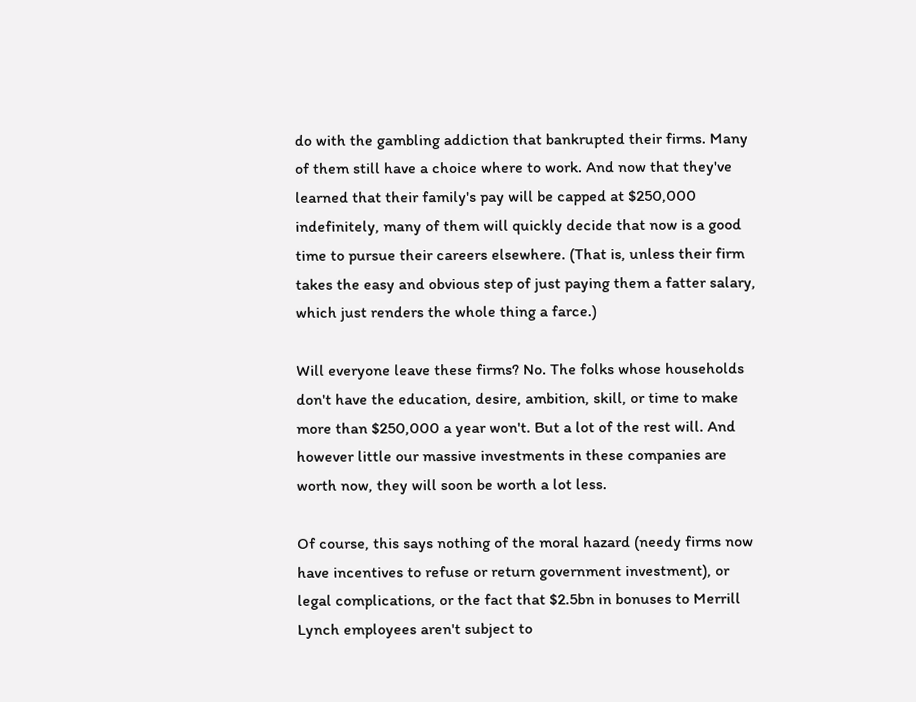do with the gambling addiction that bankrupted their firms. Many of them still have a choice where to work. And now that they've learned that their family's pay will be capped at $250,000 indefinitely, many of them will quickly decide that now is a good time to pursue their careers elsewhere. (That is, unless their firm takes the easy and obvious step of just paying them a fatter salary, which just renders the whole thing a farce.)

Will everyone leave these firms? No. The folks whose households don't have the education, desire, ambition, skill, or time to make more than $250,000 a year won't. But a lot of the rest will. And however little our massive investments in these companies are worth now, they will soon be worth a lot less.

Of course, this says nothing of the moral hazard (needy firms now have incentives to refuse or return government investment), or legal complications, or the fact that $2.5bn in bonuses to Merrill Lynch employees aren't subject to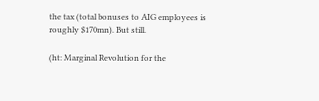the tax (total bonuses to AIG employees is roughly $170mn). But still.

(ht: Marginal Revolution for the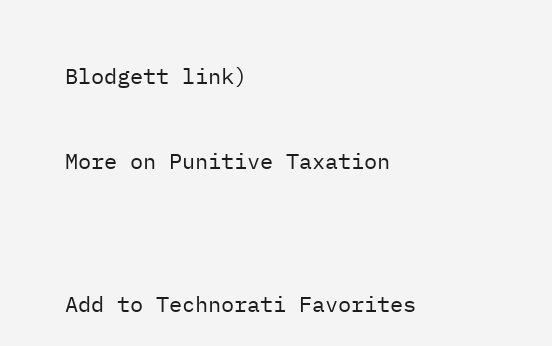Blodgett link)


More on Punitive Taxation




Add to Technorati Favorites